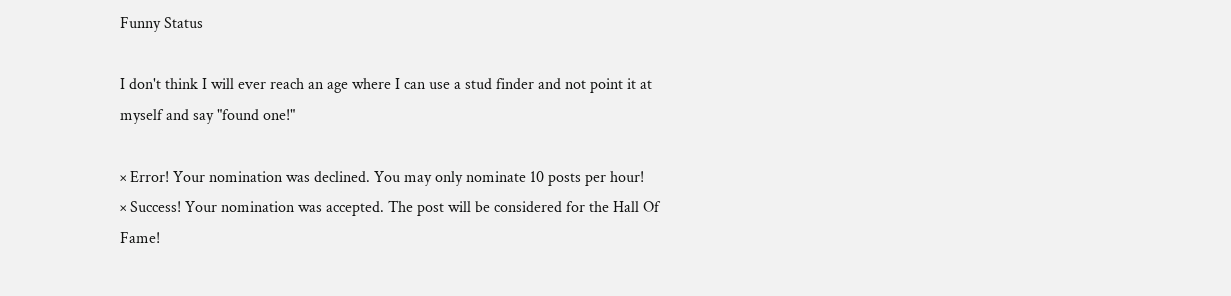Funny Status

I don't think I will ever reach an age where I can use a stud finder and not point it at myself and say "found one!"

× Error! Your nomination was declined. You may only nominate 10 posts per hour!
× Success! Your nomination was accepted. The post will be considered for the Hall Of Fame!